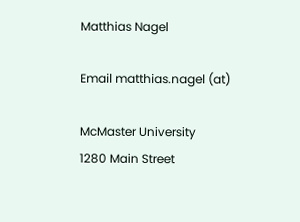Matthias Nagel

Email matthias.nagel (at)

McMaster University
1280 Main Street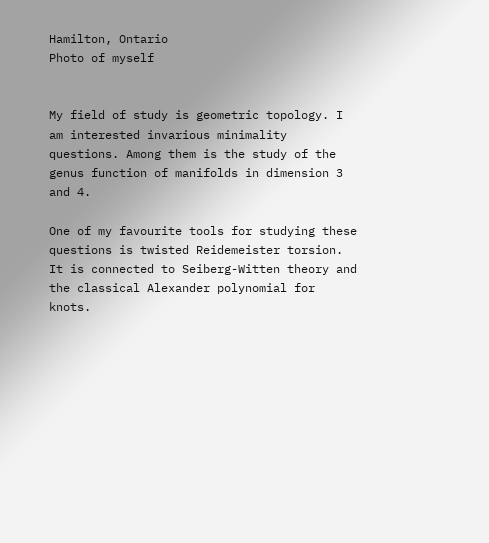Hamilton, Ontario
Photo of myself


My field of study is geometric topology. I am interested invarious minimality questions. Among them is the study of the genus function of manifolds in dimension 3 and 4.

One of my favourite tools for studying these questions is twisted Reidemeister torsion. It is connected to Seiberg-Witten theory and the classical Alexander polynomial for knots.